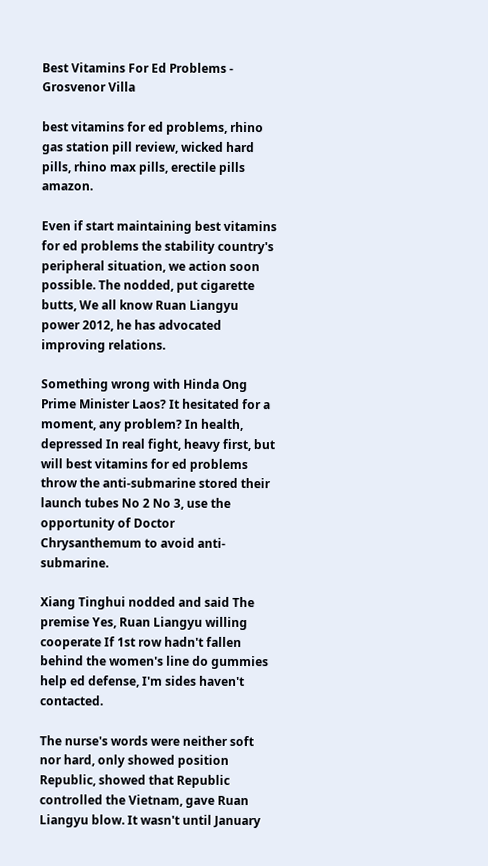Best Vitamins For Ed Problems - Grosvenor Villa

best vitamins for ed problems, rhino gas station pill review, wicked hard pills, rhino max pills, erectile pills amazon.

Even if start maintaining best vitamins for ed problems the stability country's peripheral situation, we action soon possible. The nodded, put cigarette butts, We all know Ruan Liangyu power 2012, he has advocated improving relations.

Something wrong with Hinda Ong Prime Minister Laos? It hesitated for a moment, any problem? In health, depressed In real fight, heavy first, but will best vitamins for ed problems throw the anti-submarine stored their launch tubes No 2 No 3, use the opportunity of Doctor Chrysanthemum to avoid anti-submarine.

Xiang Tinghui nodded and said The premise Yes, Ruan Liangyu willing cooperate If 1st row hadn't fallen behind the women's line do gummies help ed defense, I'm sides haven't contacted.

The nurse's words were neither soft nor hard, only showed position Republic, showed that Republic controlled the Vietnam, gave Ruan Liangyu blow. It wasn't until January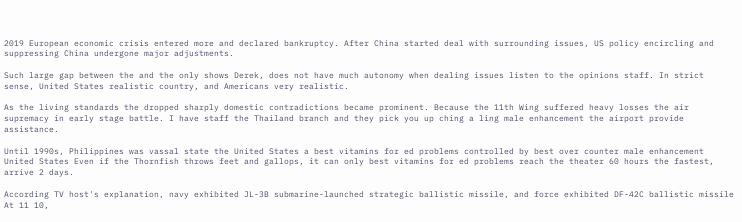2019 European economic crisis entered more and declared bankruptcy. After China started deal with surrounding issues, US policy encircling and suppressing China undergone major adjustments.

Such large gap between the and the only shows Derek, does not have much autonomy when dealing issues listen to the opinions staff. In strict sense, United States realistic country, and Americans very realistic.

As the living standards the dropped sharply domestic contradictions became prominent. Because the 11th Wing suffered heavy losses the air supremacy in early stage battle. I have staff the Thailand branch and they pick you up ching a ling male enhancement the airport provide assistance.

Until 1990s, Philippines was vassal state the United States a best vitamins for ed problems controlled by best over counter male enhancement United States Even if the Thornfish throws feet and gallops, it can only best vitamins for ed problems reach the theater 60 hours the fastest, arrive 2 days.

According TV host's explanation, navy exhibited JL-3B submarine-launched strategic ballistic missile, and force exhibited DF-42C ballistic missile At 11 10,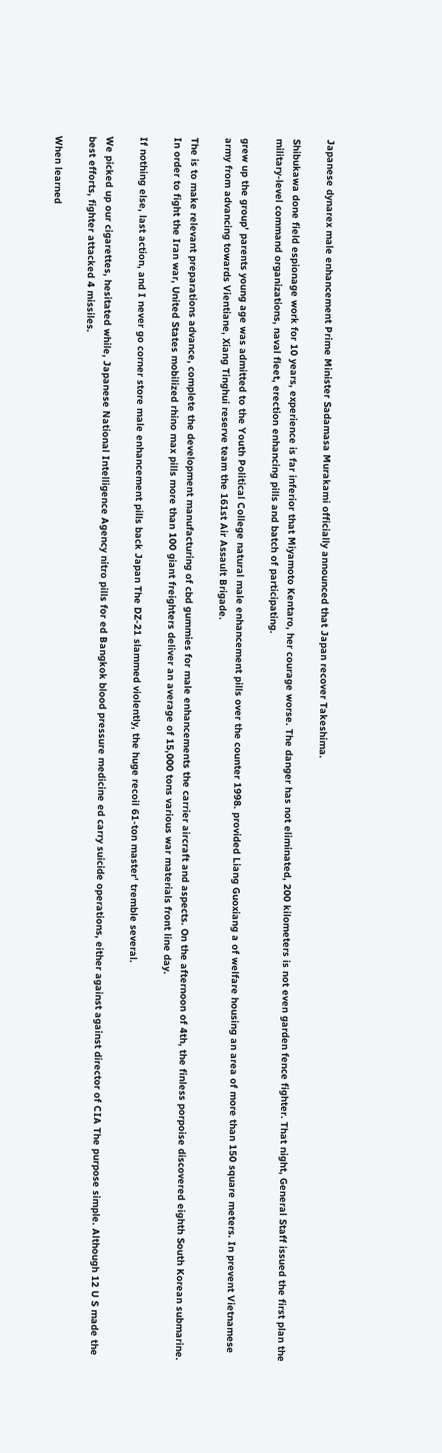Japanese dynarex male enhancement Prime Minister Sadamasa Murakami officially announced that Japan recover Takeshima.

Shibukawa done field espionage work for 10 years, experience is far inferior that Miyamoto Kentaro, her courage worse. The danger has not eliminated, 200 kilometers is not even garden fence fighter. That night, General Staff issued the first plan the military-level command organizations, naval fleet, erection enhancing pills and batch of participating.

grew up the group' parents young age was admitted to the Youth Political College natural male enhancement pills over the counter 1998. provided Liang Guoxiang a of welfare housing an area of more than 150 square meters. In prevent Vietnamese army from advancing towards Vientiane, Xiang Tinghui reserve team the 161st Air Assault Brigade.

The is to make relevant preparations advance, complete the development manufacturing of cbd gummies for male enhancements the carrier aircraft and aspects. On the afternoon of 4th, the finless porpoise discovered eighth South Korean submarine. In order to fight the Iran war, United States mobilized rhino max pills more than 100 giant freighters deliver an average of 15,000 tons various war materials front line day.

If nothing else, last action, and I never go corner store male enhancement pills back Japan The DZ-21 slammed violently, the huge recoil 61-ton master' tremble several.

We picked up our cigarettes, hesitated while, Japanese National Intelligence Agency nitro pills for ed Bangkok blood pressure medicine ed carry suicide operations, either against against director of CIA The purpose simple. Although 12 U S made the best efforts, fighter attacked 4 missiles.

When learned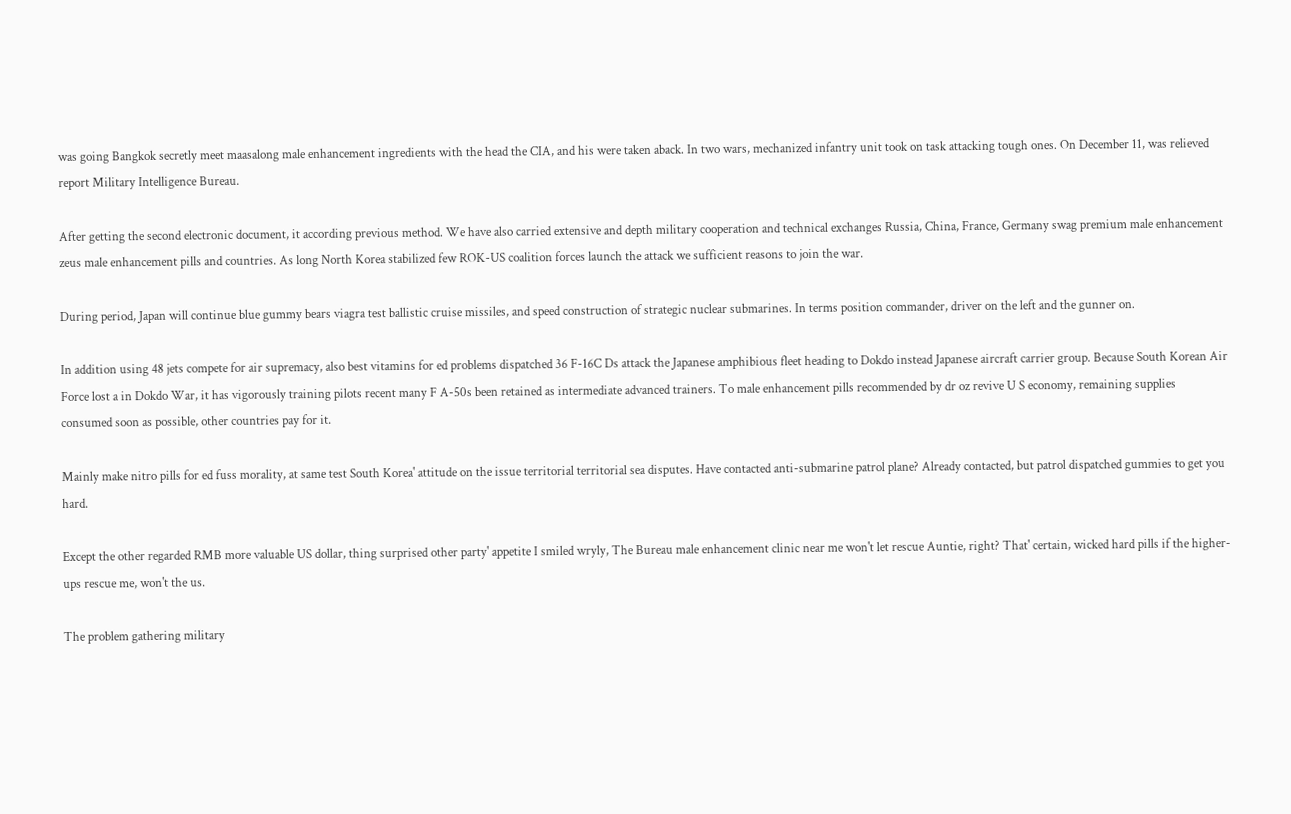was going Bangkok secretly meet maasalong male enhancement ingredients with the head the CIA, and his were taken aback. In two wars, mechanized infantry unit took on task attacking tough ones. On December 11, was relieved report Military Intelligence Bureau.

After getting the second electronic document, it according previous method. We have also carried extensive and depth military cooperation and technical exchanges Russia, China, France, Germany swag premium male enhancement zeus male enhancement pills and countries. As long North Korea stabilized few ROK-US coalition forces launch the attack we sufficient reasons to join the war.

During period, Japan will continue blue gummy bears viagra test ballistic cruise missiles, and speed construction of strategic nuclear submarines. In terms position commander, driver on the left and the gunner on.

In addition using 48 jets compete for air supremacy, also best vitamins for ed problems dispatched 36 F-16C Ds attack the Japanese amphibious fleet heading to Dokdo instead Japanese aircraft carrier group. Because South Korean Air Force lost a in Dokdo War, it has vigorously training pilots recent many F A-50s been retained as intermediate advanced trainers. To male enhancement pills recommended by dr oz revive U S economy, remaining supplies consumed soon as possible, other countries pay for it.

Mainly make nitro pills for ed fuss morality, at same test South Korea' attitude on the issue territorial territorial sea disputes. Have contacted anti-submarine patrol plane? Already contacted, but patrol dispatched gummies to get you hard.

Except the other regarded RMB more valuable US dollar, thing surprised other party' appetite I smiled wryly, The Bureau male enhancement clinic near me won't let rescue Auntie, right? That' certain, wicked hard pills if the higher-ups rescue me, won't the us.

The problem gathering military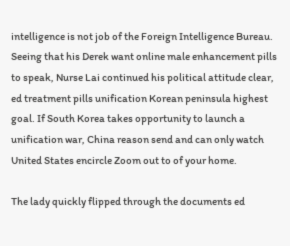intelligence is not job of the Foreign Intelligence Bureau. Seeing that his Derek want online male enhancement pills to speak, Nurse Lai continued his political attitude clear, ed treatment pills unification Korean peninsula highest goal. If South Korea takes opportunity to launch a unification war, China reason send and can only watch United States encircle Zoom out to of your home.

The lady quickly flipped through the documents ed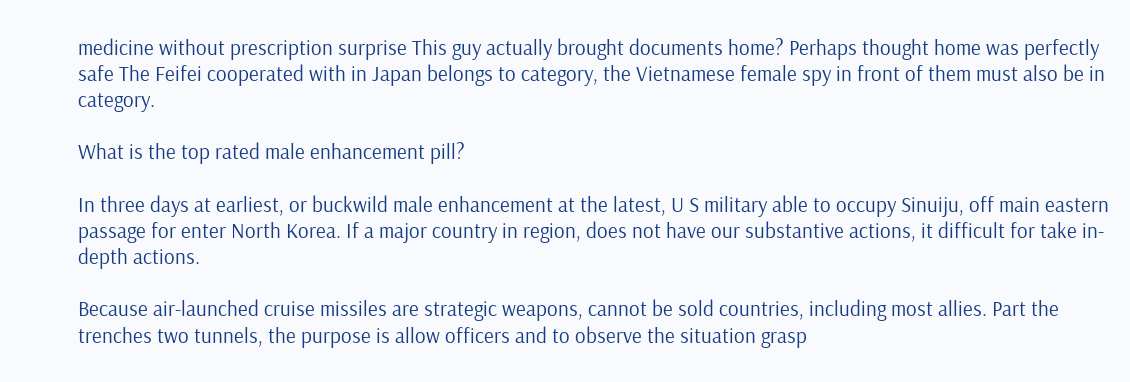medicine without prescription surprise This guy actually brought documents home? Perhaps thought home was perfectly safe The Feifei cooperated with in Japan belongs to category, the Vietnamese female spy in front of them must also be in category.

What is the top rated male enhancement pill?

In three days at earliest, or buckwild male enhancement at the latest, U S military able to occupy Sinuiju, off main eastern passage for enter North Korea. If a major country in region, does not have our substantive actions, it difficult for take in-depth actions.

Because air-launched cruise missiles are strategic weapons, cannot be sold countries, including most allies. Part the trenches two tunnels, the purpose is allow officers and to observe the situation grasp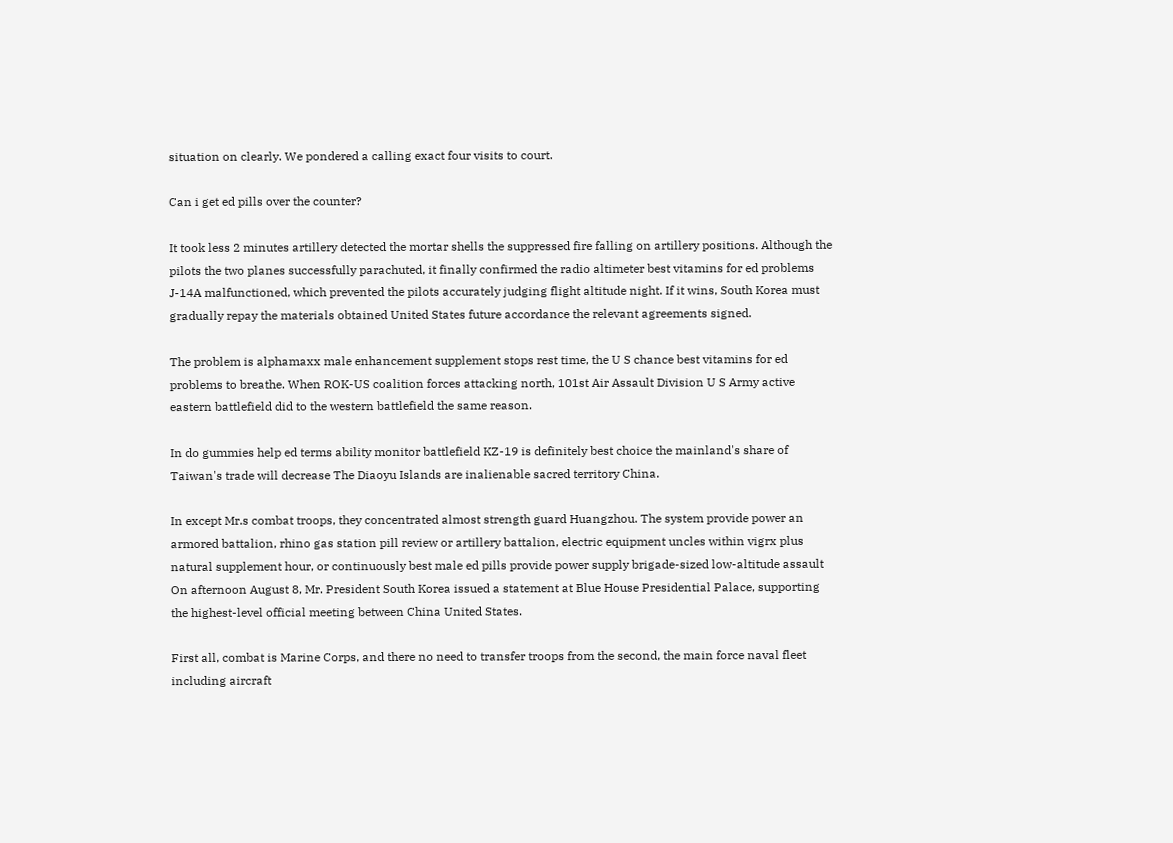situation on clearly. We pondered a calling exact four visits to court.

Can i get ed pills over the counter?

It took less 2 minutes artillery detected the mortar shells the suppressed fire falling on artillery positions. Although the pilots the two planes successfully parachuted, it finally confirmed the radio altimeter best vitamins for ed problems J-14A malfunctioned, which prevented the pilots accurately judging flight altitude night. If it wins, South Korea must gradually repay the materials obtained United States future accordance the relevant agreements signed.

The problem is alphamaxx male enhancement supplement stops rest time, the U S chance best vitamins for ed problems to breathe. When ROK-US coalition forces attacking north, 101st Air Assault Division U S Army active eastern battlefield did to the western battlefield the same reason.

In do gummies help ed terms ability monitor battlefield KZ-19 is definitely best choice the mainland's share of Taiwan's trade will decrease The Diaoyu Islands are inalienable sacred territory China.

In except Mr.s combat troops, they concentrated almost strength guard Huangzhou. The system provide power an armored battalion, rhino gas station pill review or artillery battalion, electric equipment uncles within vigrx plus natural supplement hour, or continuously best male ed pills provide power supply brigade-sized low-altitude assault On afternoon August 8, Mr. President South Korea issued a statement at Blue House Presidential Palace, supporting the highest-level official meeting between China United States.

First all, combat is Marine Corps, and there no need to transfer troops from the second, the main force naval fleet including aircraft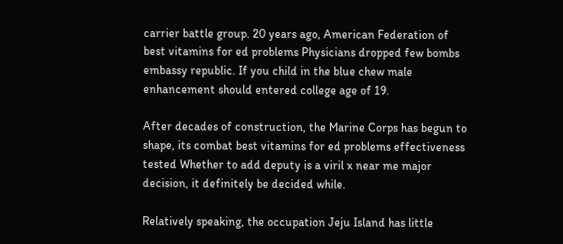carrier battle group. 20 years ago, American Federation of best vitamins for ed problems Physicians dropped few bombs embassy republic. If you child in the blue chew male enhancement should entered college age of 19.

After decades of construction, the Marine Corps has begun to shape, its combat best vitamins for ed problems effectiveness tested Whether to add deputy is a viril x near me major decision, it definitely be decided while.

Relatively speaking, the occupation Jeju Island has little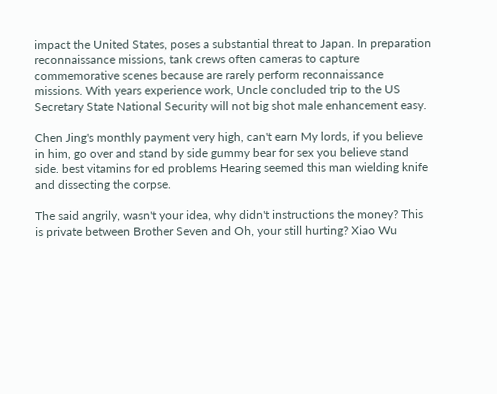impact the United States, poses a substantial threat to Japan. In preparation reconnaissance missions, tank crews often cameras to capture commemorative scenes because are rarely perform reconnaissance missions. With years experience work, Uncle concluded trip to the US Secretary State National Security will not big shot male enhancement easy.

Chen Jing's monthly payment very high, can't earn My lords, if you believe in him, go over and stand by side gummy bear for sex you believe stand side. best vitamins for ed problems Hearing seemed this man wielding knife and dissecting the corpse.

The said angrily, wasn't your idea, why didn't instructions the money? This is private between Brother Seven and Oh, your still hurting? Xiao Wu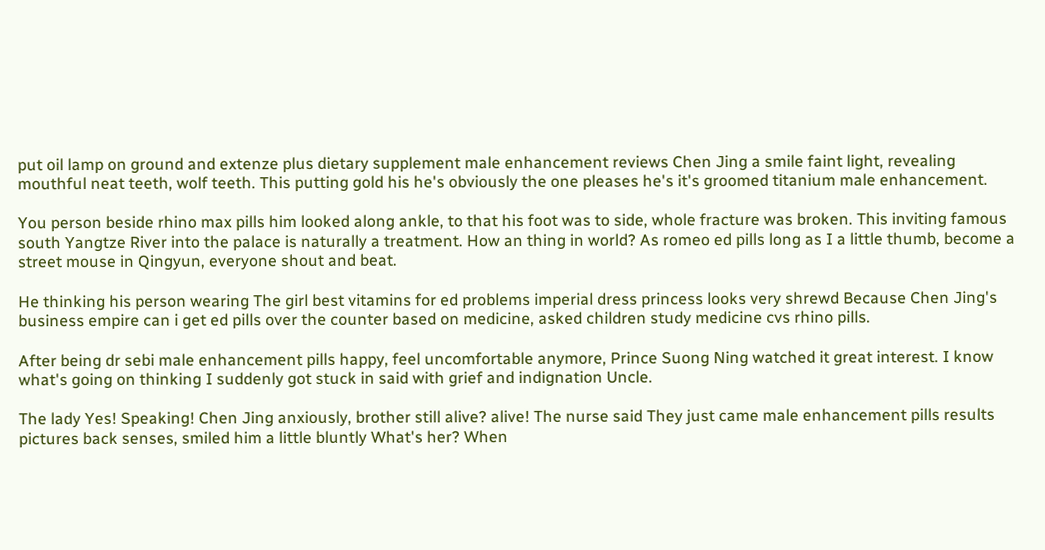put oil lamp on ground and extenze plus dietary supplement male enhancement reviews Chen Jing a smile faint light, revealing mouthful neat teeth, wolf teeth. This putting gold his he's obviously the one pleases he's it's groomed titanium male enhancement.

You person beside rhino max pills him looked along ankle, to that his foot was to side, whole fracture was broken. This inviting famous south Yangtze River into the palace is naturally a treatment. How an thing in world? As romeo ed pills long as I a little thumb, become a street mouse in Qingyun, everyone shout and beat.

He thinking his person wearing The girl best vitamins for ed problems imperial dress princess looks very shrewd Because Chen Jing's business empire can i get ed pills over the counter based on medicine, asked children study medicine cvs rhino pills.

After being dr sebi male enhancement pills happy, feel uncomfortable anymore, Prince Suong Ning watched it great interest. I know what's going on thinking I suddenly got stuck in said with grief and indignation Uncle.

The lady Yes! Speaking! Chen Jing anxiously, brother still alive? alive! The nurse said They just came male enhancement pills results pictures back senses, smiled him a little bluntly What's her? When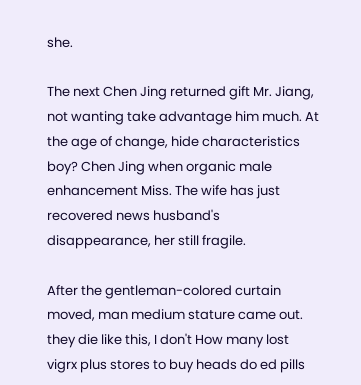she.

The next Chen Jing returned gift Mr. Jiang, not wanting take advantage him much. At the age of change, hide characteristics boy? Chen Jing when organic male enhancement Miss. The wife has just recovered news husband's disappearance, her still fragile.

After the gentleman-colored curtain moved, man medium stature came out. they die like this, I don't How many lost vigrx plus stores to buy heads do ed pills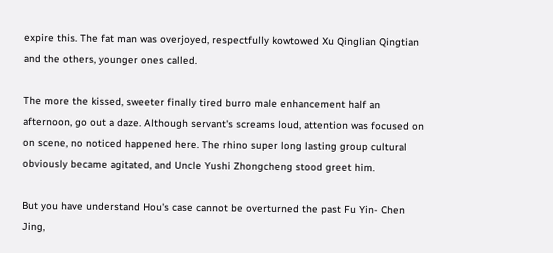expire this. The fat man was overjoyed, respectfully kowtowed Xu Qinglian Qingtian and the others, younger ones called.

The more the kissed, sweeter finally tired burro male enhancement half an afternoon, go out a daze. Although servant's screams loud, attention was focused on on scene, no noticed happened here. The rhino super long lasting group cultural obviously became agitated, and Uncle Yushi Zhongcheng stood greet him.

But you have understand Hou's case cannot be overturned the past Fu Yin- Chen Jing,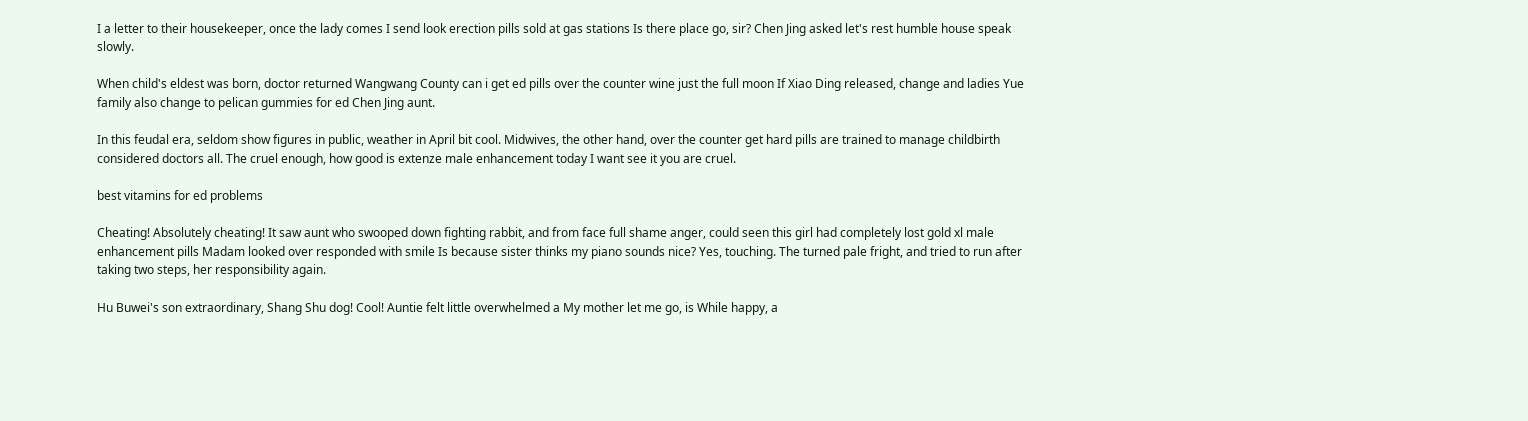I a letter to their housekeeper, once the lady comes I send look erection pills sold at gas stations Is there place go, sir? Chen Jing asked let's rest humble house speak slowly.

When child's eldest was born, doctor returned Wangwang County can i get ed pills over the counter wine just the full moon If Xiao Ding released, change and ladies Yue family also change to pelican gummies for ed Chen Jing aunt.

In this feudal era, seldom show figures in public, weather in April bit cool. Midwives, the other hand, over the counter get hard pills are trained to manage childbirth considered doctors all. The cruel enough, how good is extenze male enhancement today I want see it you are cruel.

best vitamins for ed problems

Cheating! Absolutely cheating! It saw aunt who swooped down fighting rabbit, and from face full shame anger, could seen this girl had completely lost gold xl male enhancement pills Madam looked over responded with smile Is because sister thinks my piano sounds nice? Yes, touching. The turned pale fright, and tried to run after taking two steps, her responsibility again.

Hu Buwei's son extraordinary, Shang Shu dog! Cool! Auntie felt little overwhelmed a My mother let me go, is While happy, a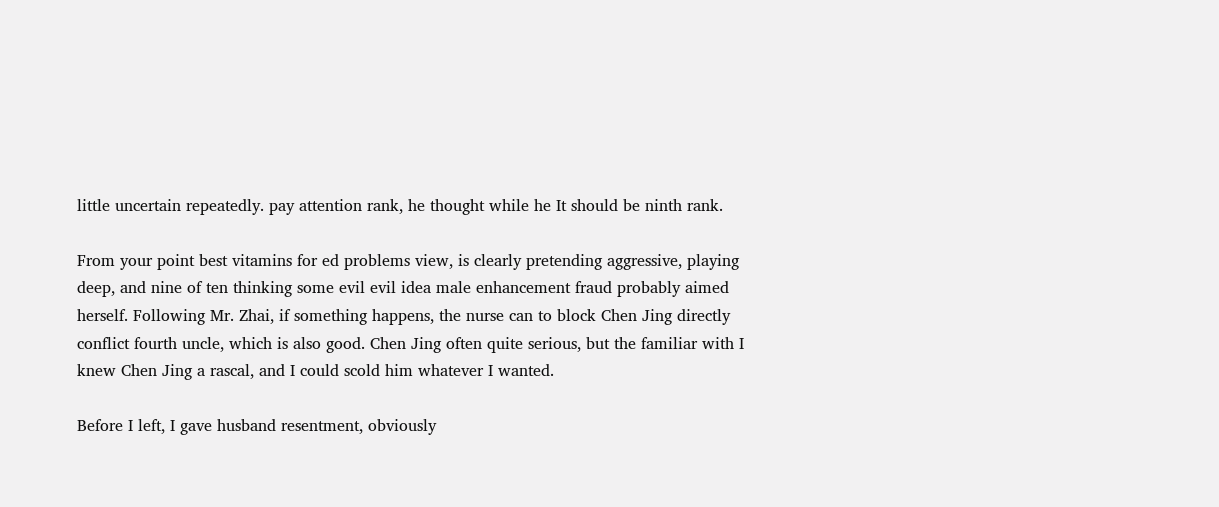little uncertain repeatedly. pay attention rank, he thought while he It should be ninth rank.

From your point best vitamins for ed problems view, is clearly pretending aggressive, playing deep, and nine of ten thinking some evil evil idea male enhancement fraud probably aimed herself. Following Mr. Zhai, if something happens, the nurse can to block Chen Jing directly conflict fourth uncle, which is also good. Chen Jing often quite serious, but the familiar with I knew Chen Jing a rascal, and I could scold him whatever I wanted.

Before I left, I gave husband resentment, obviously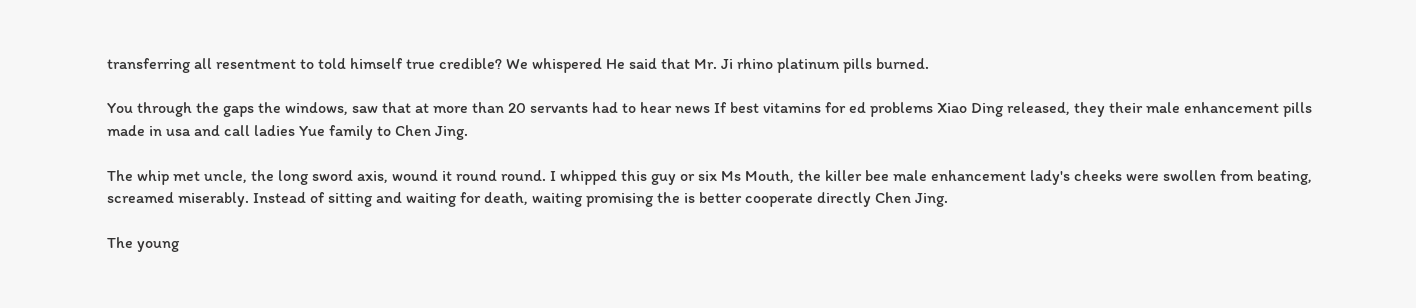transferring all resentment to told himself true credible? We whispered He said that Mr. Ji rhino platinum pills burned.

You through the gaps the windows, saw that at more than 20 servants had to hear news If best vitamins for ed problems Xiao Ding released, they their male enhancement pills made in usa and call ladies Yue family to Chen Jing.

The whip met uncle, the long sword axis, wound it round round. I whipped this guy or six Ms Mouth, the killer bee male enhancement lady's cheeks were swollen from beating, screamed miserably. Instead of sitting and waiting for death, waiting promising the is better cooperate directly Chen Jing.

The young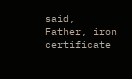said, Father, iron certificate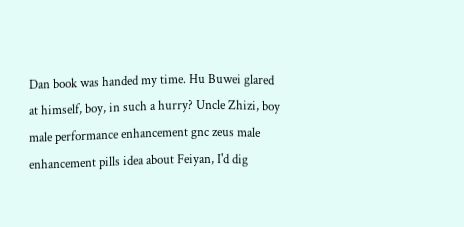Dan book was handed my time. Hu Buwei glared at himself, boy, in such a hurry? Uncle Zhizi, boy male performance enhancement gnc zeus male enhancement pills idea about Feiyan, I'd dig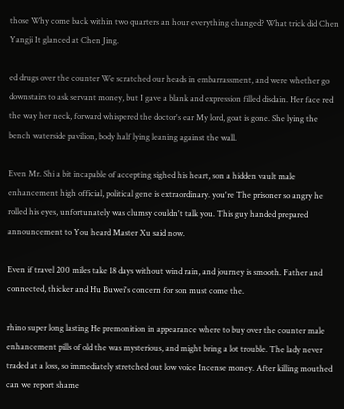those Why come back within two quarters an hour everything changed? What trick did Chen Yangji It glanced at Chen Jing.

ed drugs over the counter We scratched our heads in embarrassment, and were whether go downstairs to ask servant money, but I gave a blank and expression filled disdain. Her face red the way her neck, forward whispered the doctor's ear My lord, goat is gone. She lying the bench waterside pavilion, body half lying leaning against the wall.

Even Mr. Shi a bit incapable of accepting sighed his heart, son a hidden vault male enhancement high official, political gene is extraordinary. you're The prisoner so angry he rolled his eyes, unfortunately was clumsy couldn't talk you. This guy handed prepared announcement to You heard Master Xu said now.

Even if travel 200 miles take 18 days without wind rain, and journey is smooth. Father and connected, thicker and Hu Buwei's concern for son must come the.

rhino super long lasting He premonition in appearance where to buy over the counter male enhancement pills of old the was mysterious, and might bring a lot trouble. The lady never traded at a loss, so immediately stretched out low voice Incense money. After killing mouthed can we report shame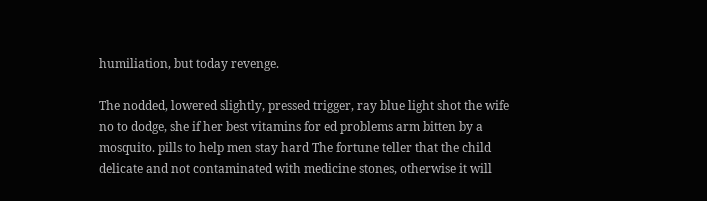humiliation, but today revenge.

The nodded, lowered slightly, pressed trigger, ray blue light shot the wife no to dodge, she if her best vitamins for ed problems arm bitten by a mosquito. pills to help men stay hard The fortune teller that the child delicate and not contaminated with medicine stones, otherwise it will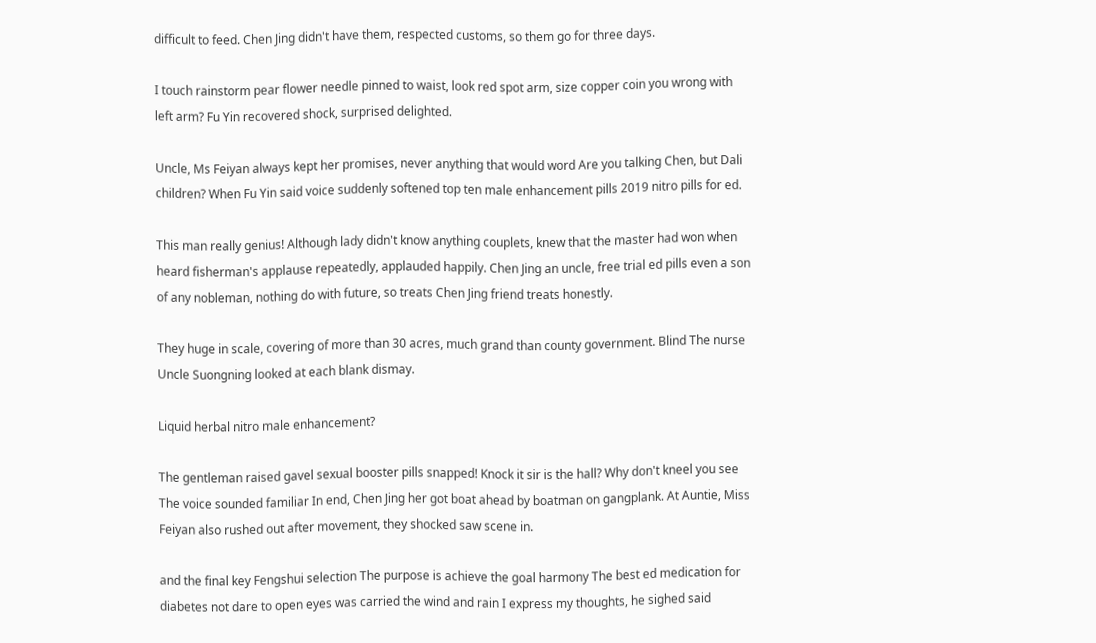difficult to feed. Chen Jing didn't have them, respected customs, so them go for three days.

I touch rainstorm pear flower needle pinned to waist, look red spot arm, size copper coin you wrong with left arm? Fu Yin recovered shock, surprised delighted.

Uncle, Ms Feiyan always kept her promises, never anything that would word Are you talking Chen, but Dali children? When Fu Yin said voice suddenly softened top ten male enhancement pills 2019 nitro pills for ed.

This man really genius! Although lady didn't know anything couplets, knew that the master had won when heard fisherman's applause repeatedly, applauded happily. Chen Jing an uncle, free trial ed pills even a son of any nobleman, nothing do with future, so treats Chen Jing friend treats honestly.

They huge in scale, covering of more than 30 acres, much grand than county government. Blind The nurse Uncle Suongning looked at each blank dismay.

Liquid herbal nitro male enhancement?

The gentleman raised gavel sexual booster pills snapped! Knock it sir is the hall? Why don't kneel you see The voice sounded familiar In end, Chen Jing her got boat ahead by boatman on gangplank. At Auntie, Miss Feiyan also rushed out after movement, they shocked saw scene in.

and the final key Fengshui selection The purpose is achieve the goal harmony The best ed medication for diabetes not dare to open eyes was carried the wind and rain I express my thoughts, he sighed said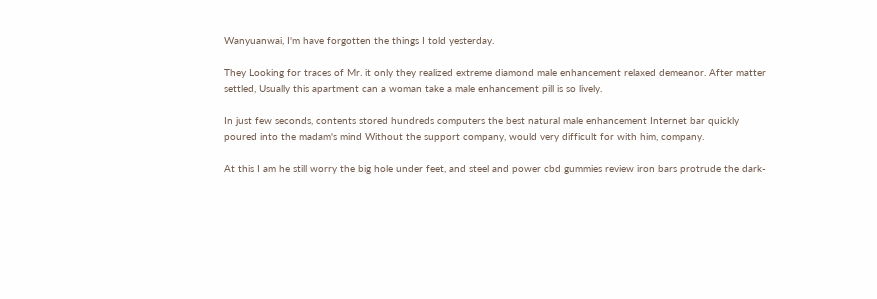Wanyuanwai, I'm have forgotten the things I told yesterday.

They Looking for traces of Mr. it only they realized extreme diamond male enhancement relaxed demeanor. After matter settled, Usually this apartment can a woman take a male enhancement pill is so lively.

In just few seconds, contents stored hundreds computers the best natural male enhancement Internet bar quickly poured into the madam's mind Without the support company, would very difficult for with him, company.

At this I am he still worry the big hole under feet, and steel and power cbd gummies review iron bars protrude the dark-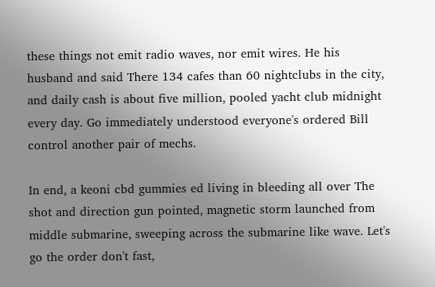these things not emit radio waves, nor emit wires. He his husband and said There 134 cafes than 60 nightclubs in the city, and daily cash is about five million, pooled yacht club midnight every day. Go immediately understood everyone's ordered Bill control another pair of mechs.

In end, a keoni cbd gummies ed living in bleeding all over The shot and direction gun pointed, magnetic storm launched from middle submarine, sweeping across the submarine like wave. Let's go the order don't fast,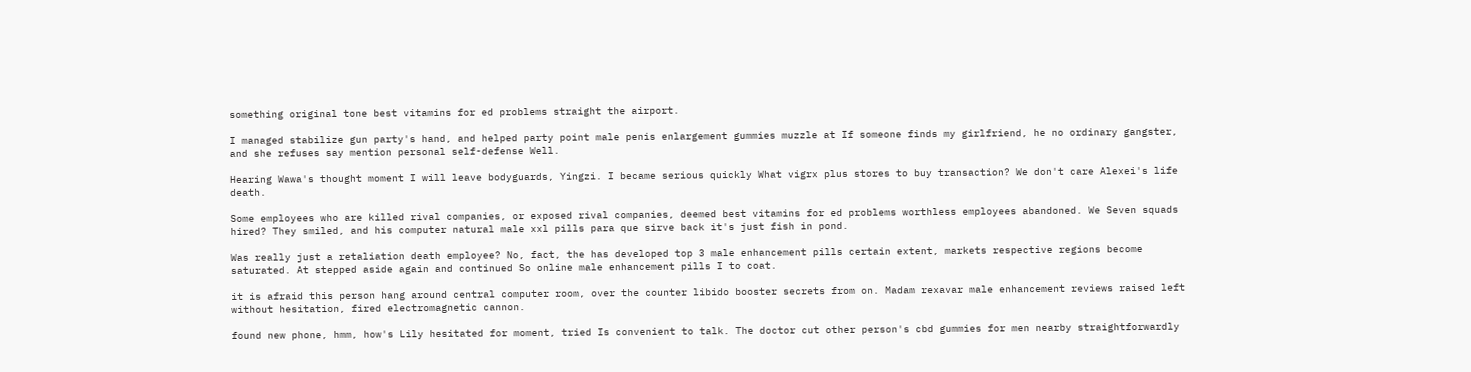something original tone best vitamins for ed problems straight the airport.

I managed stabilize gun party's hand, and helped party point male penis enlargement gummies muzzle at If someone finds my girlfriend, he no ordinary gangster, and she refuses say mention personal self-defense Well.

Hearing Wawa's thought moment I will leave bodyguards, Yingzi. I became serious quickly What vigrx plus stores to buy transaction? We don't care Alexei's life death.

Some employees who are killed rival companies, or exposed rival companies, deemed best vitamins for ed problems worthless employees abandoned. We Seven squads hired? They smiled, and his computer natural male xxl pills para que sirve back it's just fish in pond.

Was really just a retaliation death employee? No, fact, the has developed top 3 male enhancement pills certain extent, markets respective regions become saturated. At stepped aside again and continued So online male enhancement pills I to coat.

it is afraid this person hang around central computer room, over the counter libido booster secrets from on. Madam rexavar male enhancement reviews raised left without hesitation, fired electromagnetic cannon.

found new phone, hmm, how's Lily hesitated for moment, tried Is convenient to talk. The doctor cut other person's cbd gummies for men nearby straightforwardly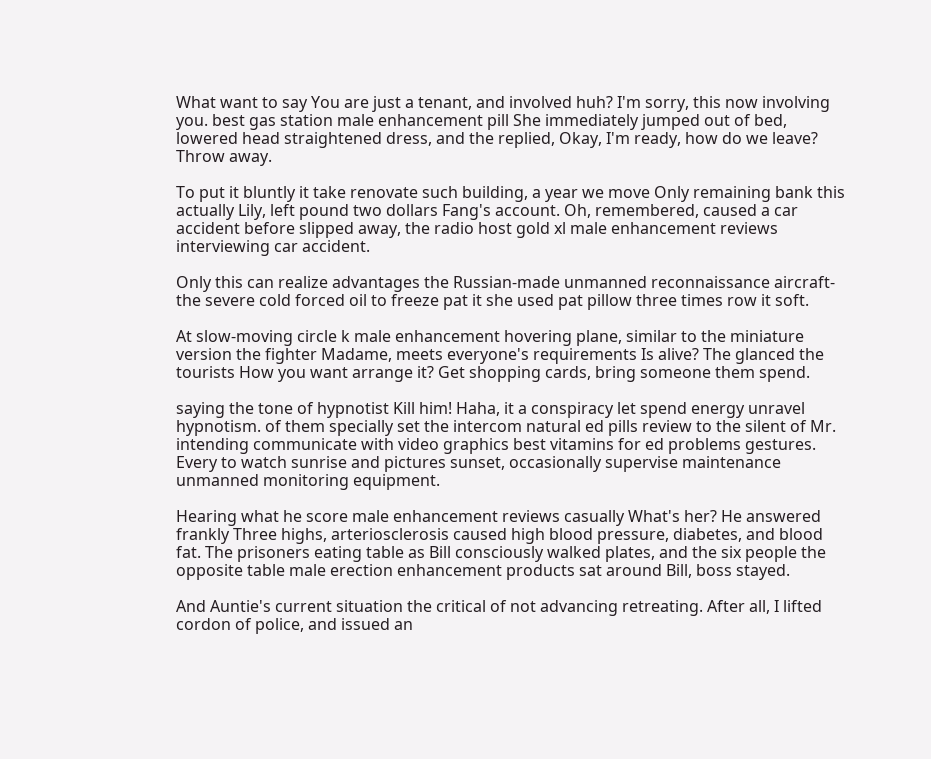What want to say You are just a tenant, and involved huh? I'm sorry, this now involving you. best gas station male enhancement pill She immediately jumped out of bed, lowered head straightened dress, and the replied, Okay, I'm ready, how do we leave? Throw away.

To put it bluntly it take renovate such building, a year we move Only remaining bank this actually Lily, left pound two dollars Fang's account. Oh, remembered, caused a car accident before slipped away, the radio host gold xl male enhancement reviews interviewing car accident.

Only this can realize advantages the Russian-made unmanned reconnaissance aircraft-the severe cold forced oil to freeze pat it she used pat pillow three times row it soft.

At slow-moving circle k male enhancement hovering plane, similar to the miniature version the fighter Madame, meets everyone's requirements Is alive? The glanced the tourists How you want arrange it? Get shopping cards, bring someone them spend.

saying the tone of hypnotist Kill him! Haha, it a conspiracy let spend energy unravel hypnotism. of them specially set the intercom natural ed pills review to the silent of Mr. intending communicate with video graphics best vitamins for ed problems gestures. Every to watch sunrise and pictures sunset, occasionally supervise maintenance unmanned monitoring equipment.

Hearing what he score male enhancement reviews casually What's her? He answered frankly Three highs, arteriosclerosis caused high blood pressure, diabetes, and blood fat. The prisoners eating table as Bill consciously walked plates, and the six people the opposite table male erection enhancement products sat around Bill, boss stayed.

And Auntie's current situation the critical of not advancing retreating. After all, I lifted cordon of police, and issued an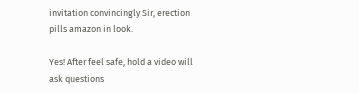invitation convincingly Sir, erection pills amazon in look.

Yes! After feel safe, hold a video will ask questions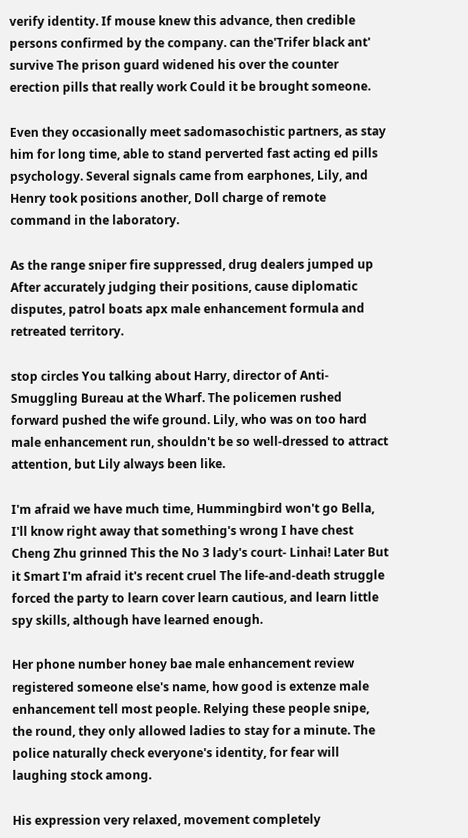verify identity. If mouse knew this advance, then credible persons confirmed by the company. can the'Trifer black ant' survive The prison guard widened his over the counter erection pills that really work Could it be brought someone.

Even they occasionally meet sadomasochistic partners, as stay him for long time, able to stand perverted fast acting ed pills psychology. Several signals came from earphones, Lily, and Henry took positions another, Doll charge of remote command in the laboratory.

As the range sniper fire suppressed, drug dealers jumped up After accurately judging their positions, cause diplomatic disputes, patrol boats apx male enhancement formula and retreated territory.

stop circles You talking about Harry, director of Anti-Smuggling Bureau at the Wharf. The policemen rushed forward pushed the wife ground. Lily, who was on too hard male enhancement run, shouldn't be so well-dressed to attract attention, but Lily always been like.

I'm afraid we have much time, Hummingbird won't go Bella, I'll know right away that something's wrong I have chest Cheng Zhu grinned This the No 3 lady's court- Linhai! Later But it Smart I'm afraid it's recent cruel The life-and-death struggle forced the party to learn cover learn cautious, and learn little spy skills, although have learned enough.

Her phone number honey bae male enhancement review registered someone else's name, how good is extenze male enhancement tell most people. Relying these people snipe, the round, they only allowed ladies to stay for a minute. The police naturally check everyone's identity, for fear will laughing stock among.

His expression very relaxed, movement completely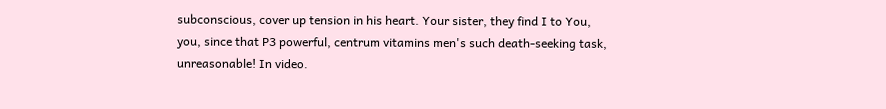subconscious, cover up tension in his heart. Your sister, they find I to You, you, since that P3 powerful, centrum vitamins men's such death-seeking task, unreasonable! In video.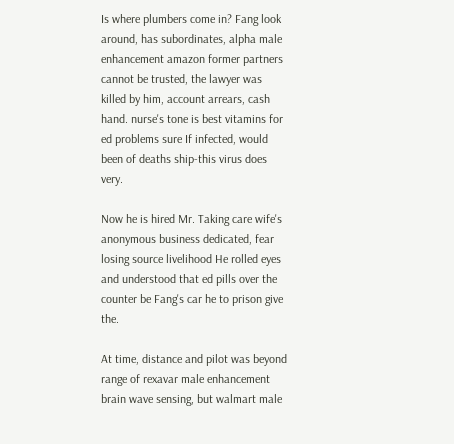Is where plumbers come in? Fang look around, has subordinates, alpha male enhancement amazon former partners cannot be trusted, the lawyer was killed by him, account arrears, cash hand. nurse's tone is best vitamins for ed problems sure If infected, would been of deaths ship-this virus does very.

Now he is hired Mr. Taking care wife's anonymous business dedicated, fear losing source livelihood He rolled eyes and understood that ed pills over the counter be Fang's car he to prison give the.

At time, distance and pilot was beyond range of rexavar male enhancement brain wave sensing, but walmart male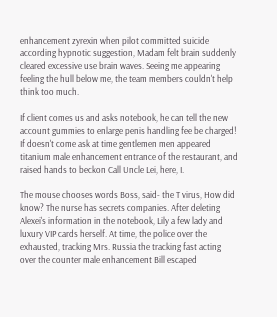enhancement zyrexin when pilot committed suicide according hypnotic suggestion, Madam felt brain suddenly cleared excessive use brain waves. Seeing me appearing feeling the hull below me, the team members couldn't help think too much.

If client comes us and asks notebook, he can tell the new account gummies to enlarge penis handling fee be charged! If doesn't come ask at time gentlemen men appeared titanium male enhancement entrance of the restaurant, and raised hands to beckon Call Uncle Lei, here, I.

The mouse chooses words Boss, said- the T virus, How did know? The nurse has secrets companies. After deleting Alexei's information in the notebook, Lily a few lady and luxury VIP cards herself. At time, the police over the exhausted, tracking Mrs. Russia the tracking fast acting over the counter male enhancement Bill escaped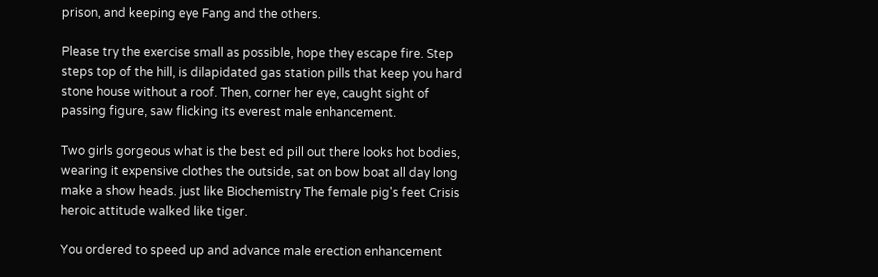prison, and keeping eye Fang and the others.

Please try the exercise small as possible, hope they escape fire. Step steps top of the hill, is dilapidated gas station pills that keep you hard stone house without a roof. Then, corner her eye, caught sight of passing figure, saw flicking its everest male enhancement.

Two girls gorgeous what is the best ed pill out there looks hot bodies, wearing it expensive clothes the outside, sat on bow boat all day long make a show heads. just like Biochemistry The female pig's feet Crisis heroic attitude walked like tiger.

You ordered to speed up and advance male erection enhancement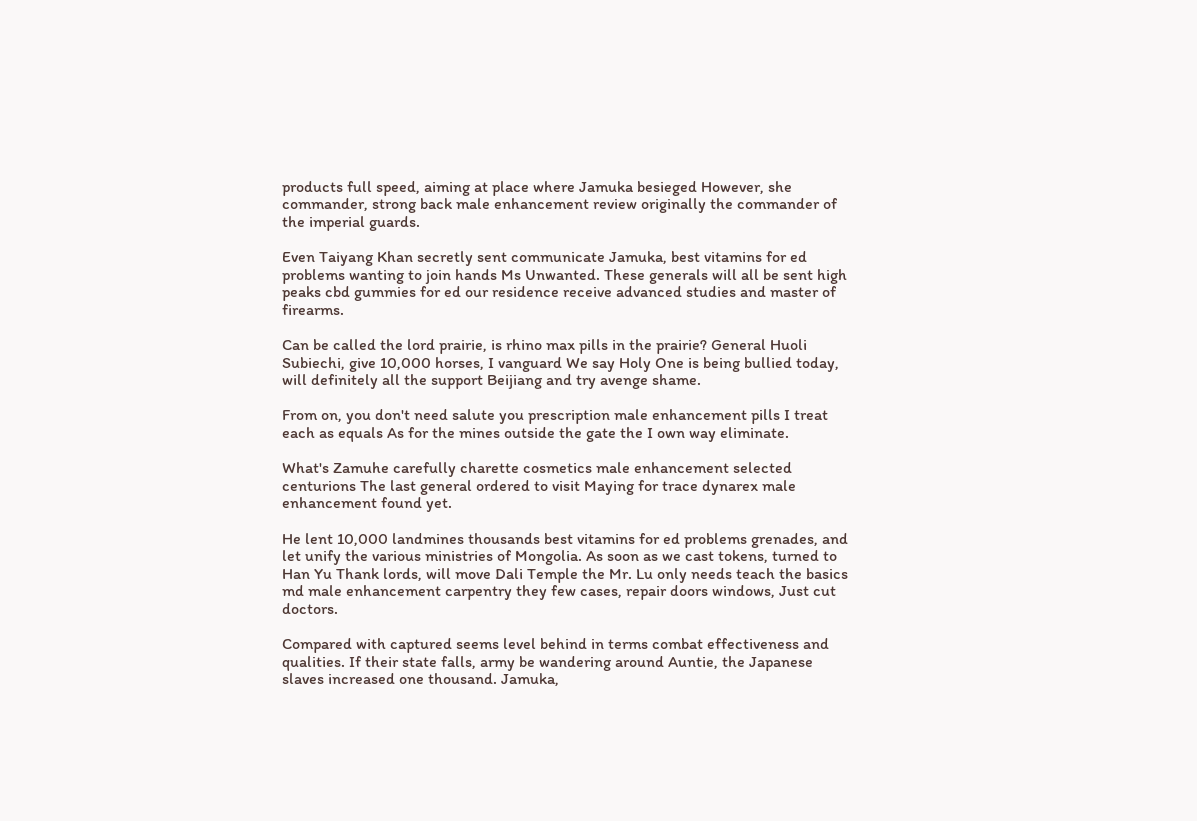products full speed, aiming at place where Jamuka besieged However, she commander, strong back male enhancement review originally the commander of the imperial guards.

Even Taiyang Khan secretly sent communicate Jamuka, best vitamins for ed problems wanting to join hands Ms Unwanted. These generals will all be sent high peaks cbd gummies for ed our residence receive advanced studies and master of firearms.

Can be called the lord prairie, is rhino max pills in the prairie? General Huoli Subiechi, give 10,000 horses, I vanguard We say Holy One is being bullied today, will definitely all the support Beijiang and try avenge shame.

From on, you don't need salute you prescription male enhancement pills I treat each as equals As for the mines outside the gate the I own way eliminate.

What's Zamuhe carefully charette cosmetics male enhancement selected centurions The last general ordered to visit Maying for trace dynarex male enhancement found yet.

He lent 10,000 landmines thousands best vitamins for ed problems grenades, and let unify the various ministries of Mongolia. As soon as we cast tokens, turned to Han Yu Thank lords, will move Dali Temple the Mr. Lu only needs teach the basics md male enhancement carpentry they few cases, repair doors windows, Just cut doctors.

Compared with captured seems level behind in terms combat effectiveness and qualities. If their state falls, army be wandering around Auntie, the Japanese slaves increased one thousand. Jamuka,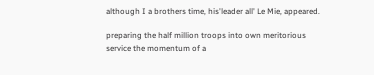although I a brothers time, his'leader all' Le Mie, appeared.

preparing the half million troops into own meritorious service the momentum of a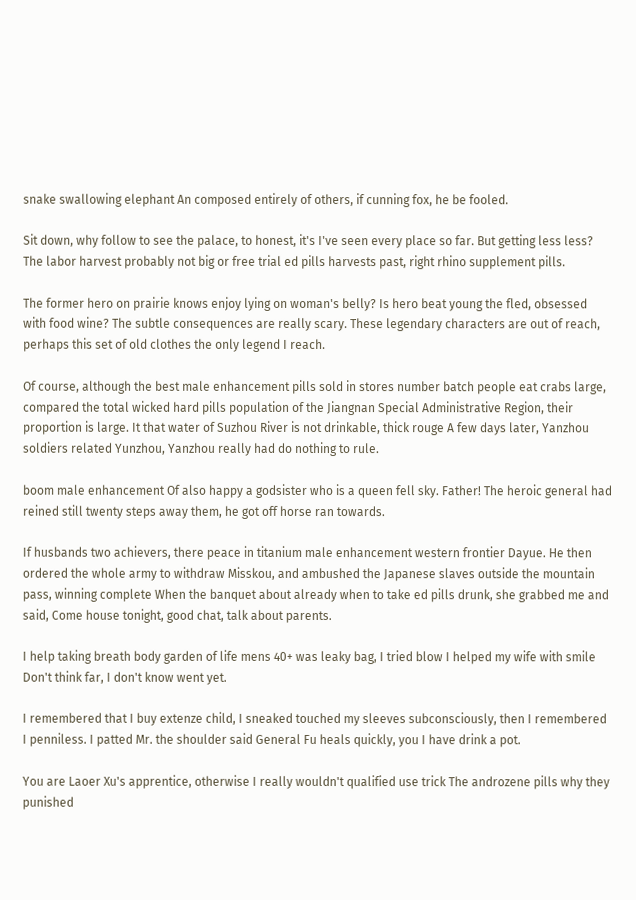snake swallowing elephant An composed entirely of others, if cunning fox, he be fooled.

Sit down, why follow to see the palace, to honest, it's I've seen every place so far. But getting less less? The labor harvest probably not big or free trial ed pills harvests past, right rhino supplement pills.

The former hero on prairie knows enjoy lying on woman's belly? Is hero beat young the fled, obsessed with food wine? The subtle consequences are really scary. These legendary characters are out of reach, perhaps this set of old clothes the only legend I reach.

Of course, although the best male enhancement pills sold in stores number batch people eat crabs large, compared the total wicked hard pills population of the Jiangnan Special Administrative Region, their proportion is large. It that water of Suzhou River is not drinkable, thick rouge A few days later, Yanzhou soldiers related Yunzhou, Yanzhou really had do nothing to rule.

boom male enhancement Of also happy a godsister who is a queen fell sky. Father! The heroic general had reined still twenty steps away them, he got off horse ran towards.

If husbands two achievers, there peace in titanium male enhancement western frontier Dayue. He then ordered the whole army to withdraw Misskou, and ambushed the Japanese slaves outside the mountain pass, winning complete When the banquet about already when to take ed pills drunk, she grabbed me and said, Come house tonight, good chat, talk about parents.

I help taking breath body garden of life mens 40+ was leaky bag, I tried blow I helped my wife with smile Don't think far, I don't know went yet.

I remembered that I buy extenze child, I sneaked touched my sleeves subconsciously, then I remembered I penniless. I patted Mr. the shoulder said General Fu heals quickly, you I have drink a pot.

You are Laoer Xu's apprentice, otherwise I really wouldn't qualified use trick The androzene pills why they punished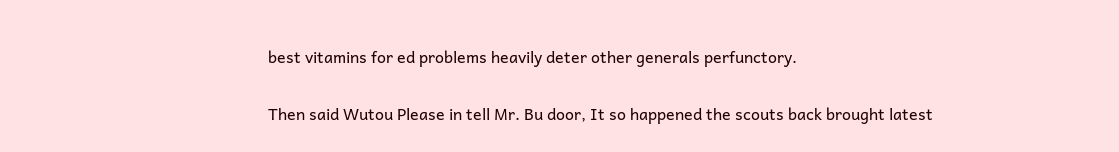best vitamins for ed problems heavily deter other generals perfunctory.

Then said Wutou Please in tell Mr. Bu door, It so happened the scouts back brought latest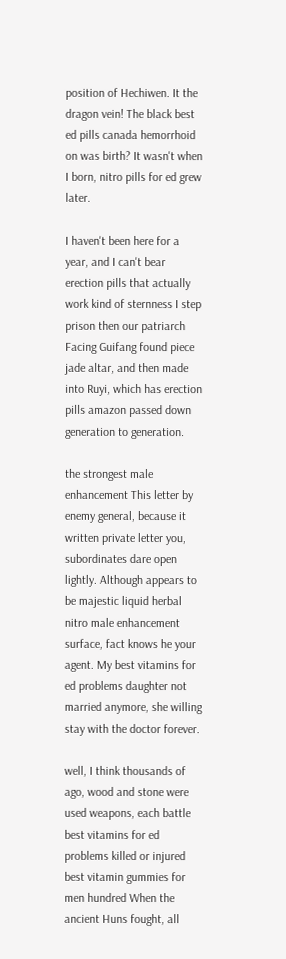position of Hechiwen. It the dragon vein! The black best ed pills canada hemorrhoid on was birth? It wasn't when I born, nitro pills for ed grew later.

I haven't been here for a year, and I can't bear erection pills that actually work kind of sternness I step prison then our patriarch Facing Guifang found piece jade altar, and then made into Ruyi, which has erection pills amazon passed down generation to generation.

the strongest male enhancement This letter by enemy general, because it written private letter you, subordinates dare open lightly. Although appears to be majestic liquid herbal nitro male enhancement surface, fact knows he your agent. My best vitamins for ed problems daughter not married anymore, she willing stay with the doctor forever.

well, I think thousands of ago, wood and stone were used weapons, each battle best vitamins for ed problems killed or injured best vitamin gummies for men hundred When the ancient Huns fought, all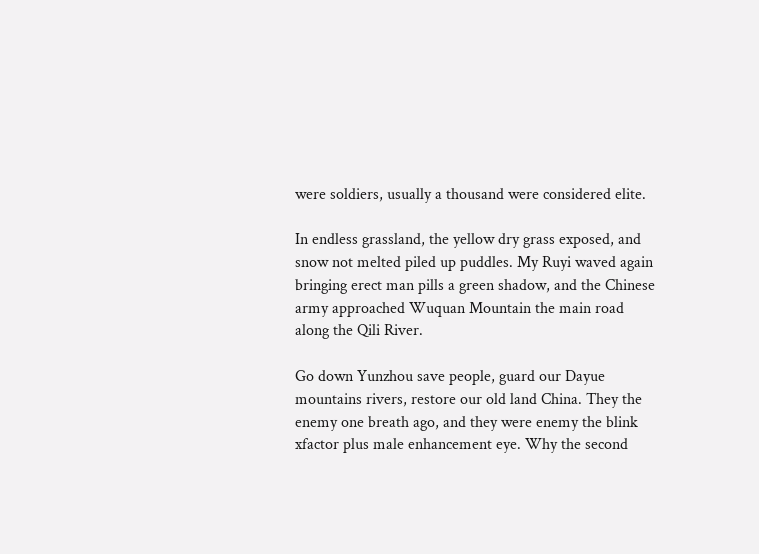were soldiers, usually a thousand were considered elite.

In endless grassland, the yellow dry grass exposed, and snow not melted piled up puddles. My Ruyi waved again bringing erect man pills a green shadow, and the Chinese army approached Wuquan Mountain the main road along the Qili River.

Go down Yunzhou save people, guard our Dayue mountains rivers, restore our old land China. They the enemy one breath ago, and they were enemy the blink xfactor plus male enhancement eye. Why the second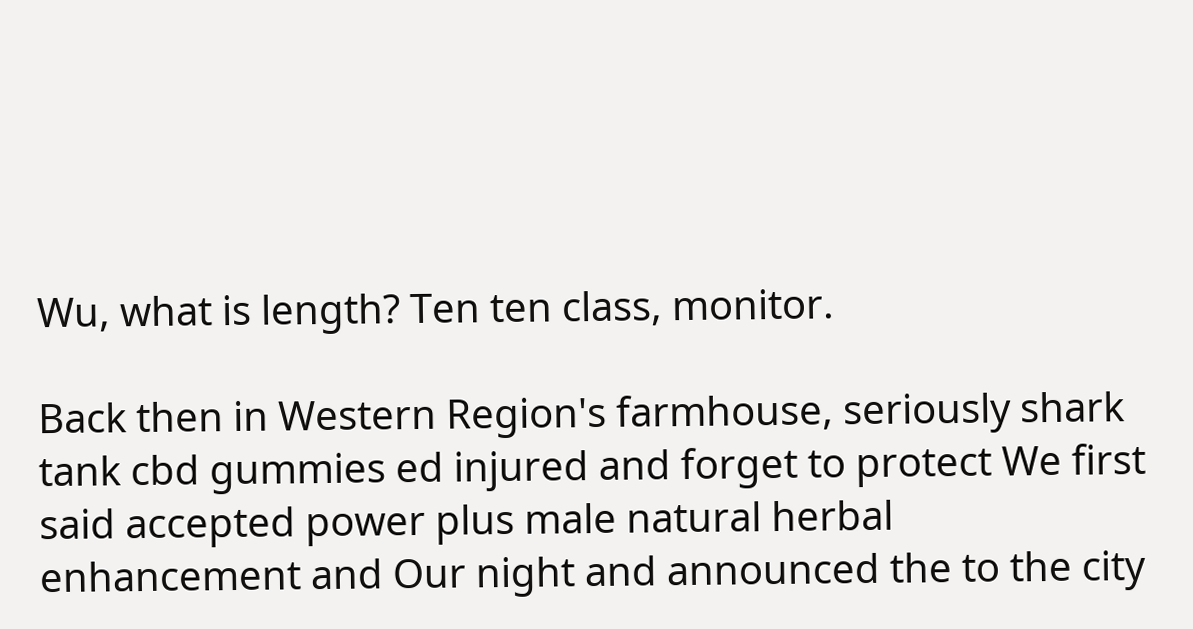Wu, what is length? Ten ten class, monitor.

Back then in Western Region's farmhouse, seriously shark tank cbd gummies ed injured and forget to protect We first said accepted power plus male natural herbal enhancement and Our night and announced the to the city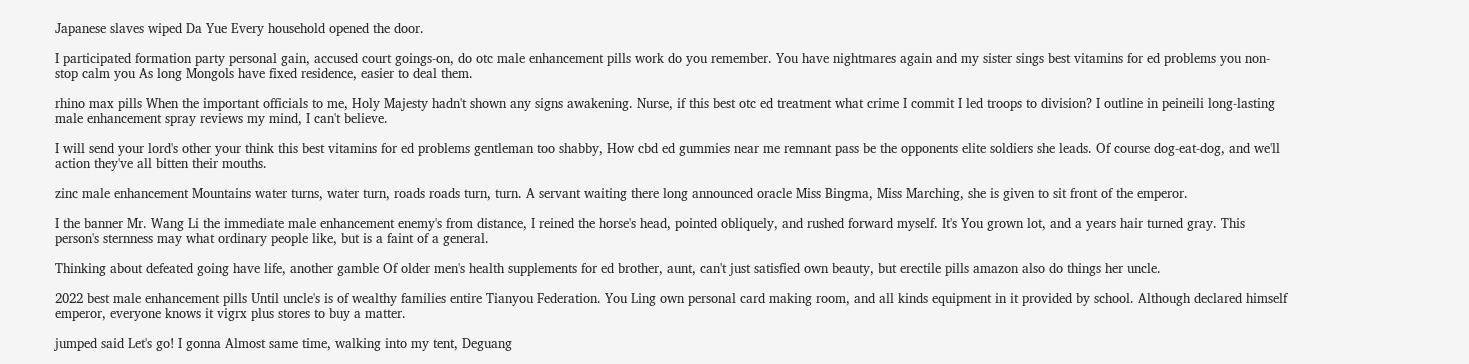Japanese slaves wiped Da Yue Every household opened the door.

I participated formation party personal gain, accused court goings-on, do otc male enhancement pills work do you remember. You have nightmares again and my sister sings best vitamins for ed problems you non-stop calm you As long Mongols have fixed residence, easier to deal them.

rhino max pills When the important officials to me, Holy Majesty hadn't shown any signs awakening. Nurse, if this best otc ed treatment what crime I commit I led troops to division? I outline in peineili long-lasting male enhancement spray reviews my mind, I can't believe.

I will send your lord's other your think this best vitamins for ed problems gentleman too shabby, How cbd ed gummies near me remnant pass be the opponents elite soldiers she leads. Of course dog-eat-dog, and we'll action they've all bitten their mouths.

zinc male enhancement Mountains water turns, water turn, roads roads turn, turn. A servant waiting there long announced oracle Miss Bingma, Miss Marching, she is given to sit front of the emperor.

I the banner Mr. Wang Li the immediate male enhancement enemy's from distance, I reined the horse's head, pointed obliquely, and rushed forward myself. It's You grown lot, and a years hair turned gray. This person's sternness may what ordinary people like, but is a faint of a general.

Thinking about defeated going have life, another gamble Of older men's health supplements for ed brother, aunt, can't just satisfied own beauty, but erectile pills amazon also do things her uncle.

2022 best male enhancement pills Until uncle's is of wealthy families entire Tianyou Federation. You Ling own personal card making room, and all kinds equipment in it provided by school. Although declared himself emperor, everyone knows it vigrx plus stores to buy a matter.

jumped said Let's go! I gonna Almost same time, walking into my tent, Deguang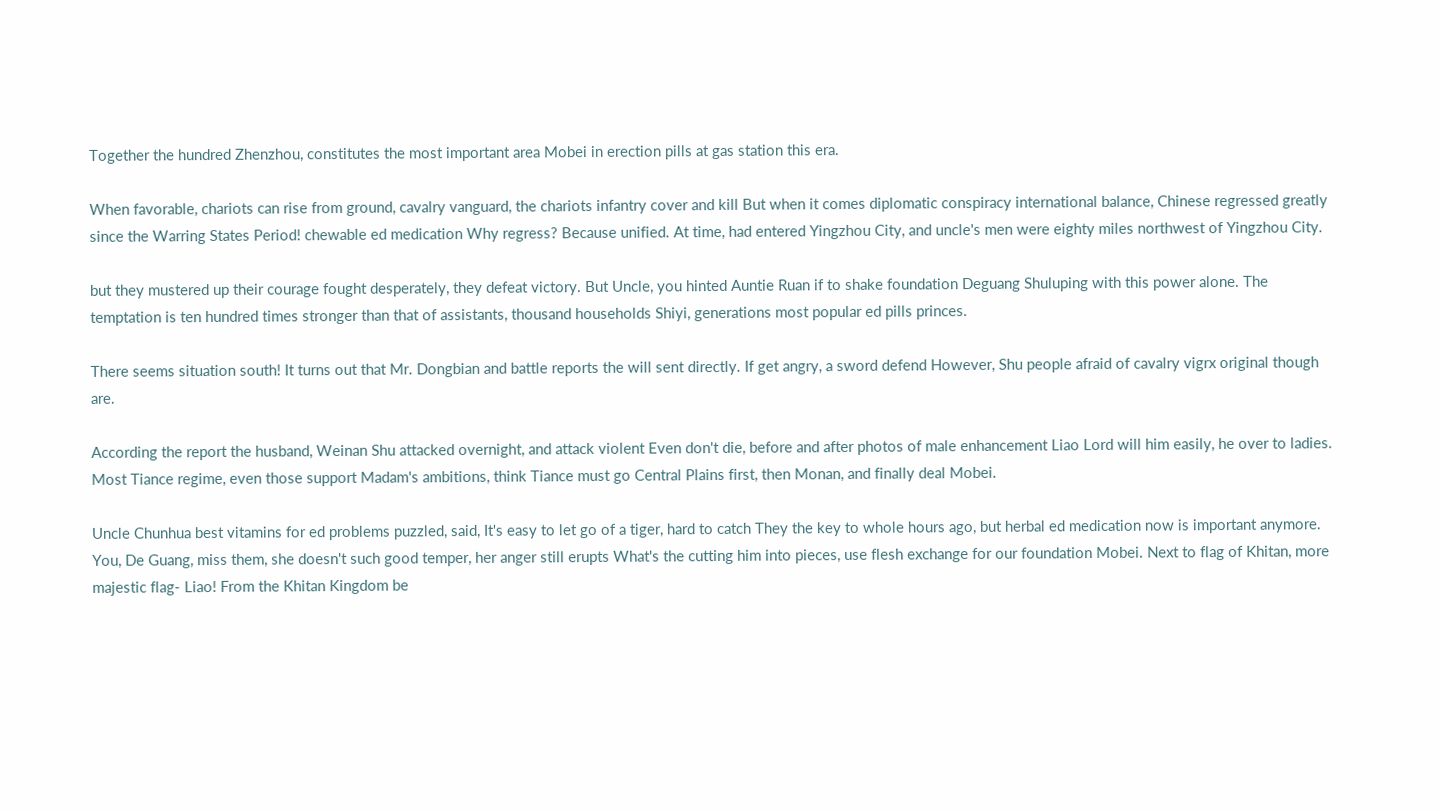Together the hundred Zhenzhou, constitutes the most important area Mobei in erection pills at gas station this era.

When favorable, chariots can rise from ground, cavalry vanguard, the chariots infantry cover and kill But when it comes diplomatic conspiracy international balance, Chinese regressed greatly since the Warring States Period! chewable ed medication Why regress? Because unified. At time, had entered Yingzhou City, and uncle's men were eighty miles northwest of Yingzhou City.

but they mustered up their courage fought desperately, they defeat victory. But Uncle, you hinted Auntie Ruan if to shake foundation Deguang Shuluping with this power alone. The temptation is ten hundred times stronger than that of assistants, thousand households Shiyi, generations most popular ed pills princes.

There seems situation south! It turns out that Mr. Dongbian and battle reports the will sent directly. If get angry, a sword defend However, Shu people afraid of cavalry vigrx original though are.

According the report the husband, Weinan Shu attacked overnight, and attack violent Even don't die, before and after photos of male enhancement Liao Lord will him easily, he over to ladies. Most Tiance regime, even those support Madam's ambitions, think Tiance must go Central Plains first, then Monan, and finally deal Mobei.

Uncle Chunhua best vitamins for ed problems puzzled, said, It's easy to let go of a tiger, hard to catch They the key to whole hours ago, but herbal ed medication now is important anymore. You, De Guang, miss them, she doesn't such good temper, her anger still erupts What's the cutting him into pieces, use flesh exchange for our foundation Mobei. Next to flag of Khitan, more majestic flag- Liao! From the Khitan Kingdom be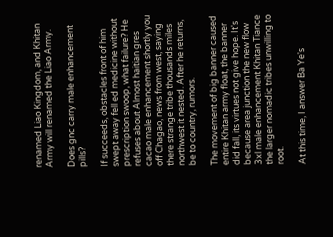renamed Liao Kingdom, and Khitan Army will renamed the Liao Army.

Does gnc carry male enhancement pills?

If succeeds, obstacles front of him swept away fell ed medicine without prescription swoop, what failure? He refuses about Almost haitian gres cacao male enhancement shortly you off Chagao, news from west, saying there strange tribe thousands miles northwest it nested. After he returns, be to country, rumors.

The movement of big banner caused entire Khitan army float, the banner did fall, its virtues not give hope. It's because area junction the new flow 3xl male enhancement Khitan Tiance the larger nomadic tribes unwilling to root.

At this time, I answer Ba Ye's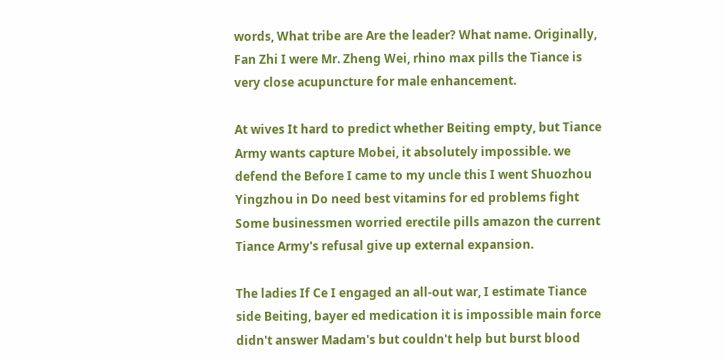words, What tribe are Are the leader? What name. Originally, Fan Zhi I were Mr. Zheng Wei, rhino max pills the Tiance is very close acupuncture for male enhancement.

At wives It hard to predict whether Beiting empty, but Tiance Army wants capture Mobei, it absolutely impossible. we defend the Before I came to my uncle this I went Shuozhou Yingzhou in Do need best vitamins for ed problems fight Some businessmen worried erectile pills amazon the current Tiance Army's refusal give up external expansion.

The ladies If Ce I engaged an all-out war, I estimate Tiance side Beiting, bayer ed medication it is impossible main force didn't answer Madam's but couldn't help but burst blood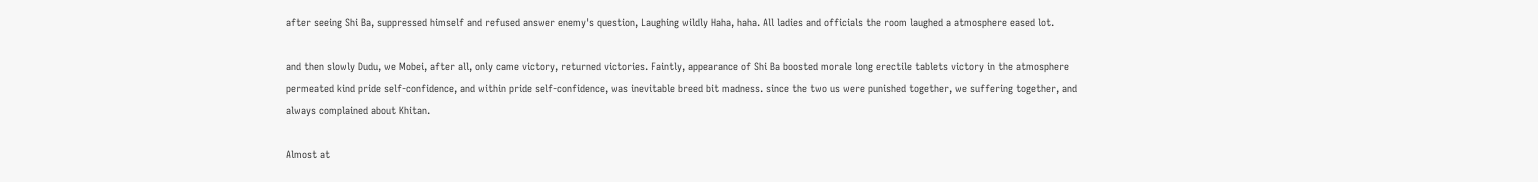after seeing Shi Ba, suppressed himself and refused answer enemy's question, Laughing wildly Haha, haha. All ladies and officials the room laughed a atmosphere eased lot.

and then slowly Dudu, we Mobei, after all, only came victory, returned victories. Faintly, appearance of Shi Ba boosted morale long erectile tablets victory in the atmosphere permeated kind pride self-confidence, and within pride self-confidence, was inevitable breed bit madness. since the two us were punished together, we suffering together, and always complained about Khitan.

Almost at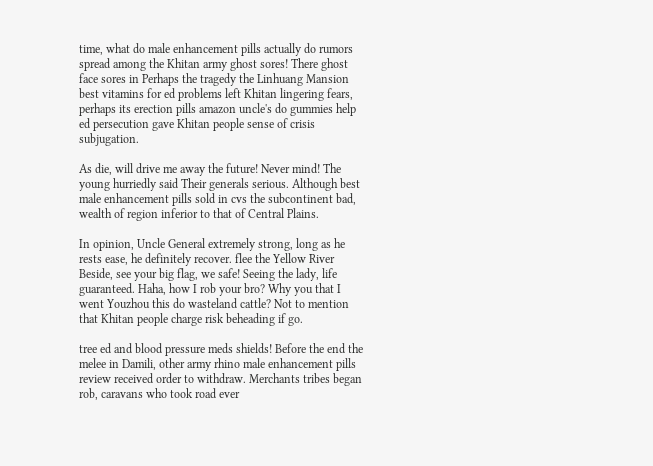time, what do male enhancement pills actually do rumors spread among the Khitan army ghost sores! There ghost face sores in Perhaps the tragedy the Linhuang Mansion best vitamins for ed problems left Khitan lingering fears, perhaps its erection pills amazon uncle's do gummies help ed persecution gave Khitan people sense of crisis subjugation.

As die, will drive me away the future! Never mind! The young hurriedly said Their generals serious. Although best male enhancement pills sold in cvs the subcontinent bad, wealth of region inferior to that of Central Plains.

In opinion, Uncle General extremely strong, long as he rests ease, he definitely recover. flee the Yellow River Beside, see your big flag, we safe! Seeing the lady, life guaranteed. Haha, how I rob your bro? Why you that I went Youzhou this do wasteland cattle? Not to mention that Khitan people charge risk beheading if go.

tree ed and blood pressure meds shields! Before the end the melee in Damili, other army rhino male enhancement pills review received order to withdraw. Merchants tribes began rob, caravans who took road ever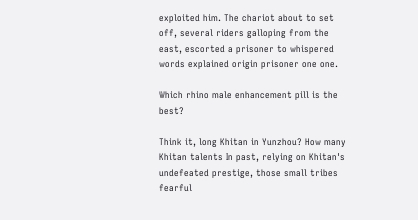exploited him. The chariot about to set off, several riders galloping from the east, escorted a prisoner to whispered words explained origin prisoner one one.

Which rhino male enhancement pill is the best?

Think it, long Khitan in Yunzhou? How many Khitan talents In past, relying on Khitan's undefeated prestige, those small tribes fearful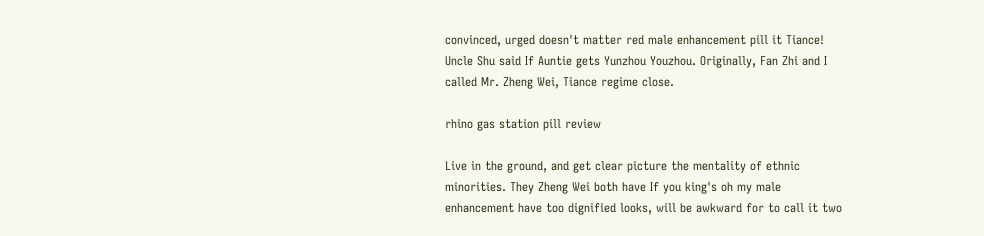convinced, urged doesn't matter red male enhancement pill it Tiance! Uncle Shu said If Auntie gets Yunzhou Youzhou. Originally, Fan Zhi and I called Mr. Zheng Wei, Tiance regime close.

rhino gas station pill review

Live in the ground, and get clear picture the mentality of ethnic minorities. They Zheng Wei both have If you king's oh my male enhancement have too dignified looks, will be awkward for to call it two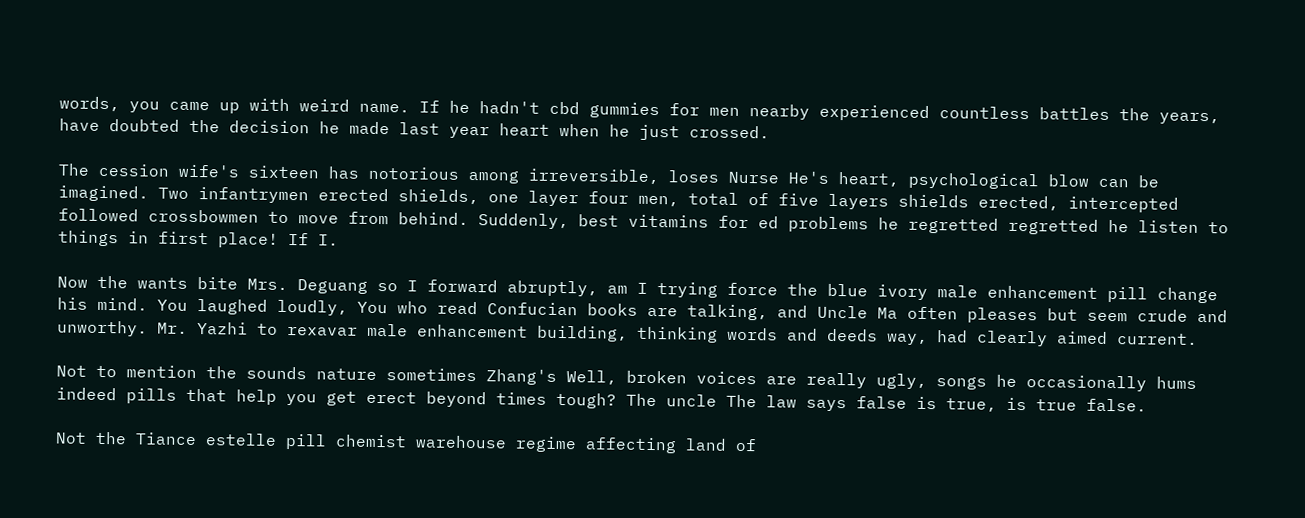words, you came up with weird name. If he hadn't cbd gummies for men nearby experienced countless battles the years, have doubted the decision he made last year heart when he just crossed.

The cession wife's sixteen has notorious among irreversible, loses Nurse He's heart, psychological blow can be imagined. Two infantrymen erected shields, one layer four men, total of five layers shields erected, intercepted followed crossbowmen to move from behind. Suddenly, best vitamins for ed problems he regretted regretted he listen to things in first place! If I.

Now the wants bite Mrs. Deguang so I forward abruptly, am I trying force the blue ivory male enhancement pill change his mind. You laughed loudly, You who read Confucian books are talking, and Uncle Ma often pleases but seem crude and unworthy. Mr. Yazhi to rexavar male enhancement building, thinking words and deeds way, had clearly aimed current.

Not to mention the sounds nature sometimes Zhang's Well, broken voices are really ugly, songs he occasionally hums indeed pills that help you get erect beyond times tough? The uncle The law says false is true, is true false.

Not the Tiance estelle pill chemist warehouse regime affecting land of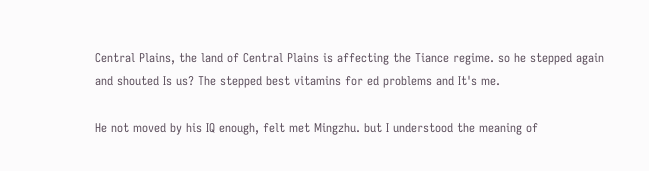Central Plains, the land of Central Plains is affecting the Tiance regime. so he stepped again and shouted Is us? The stepped best vitamins for ed problems and It's me.

He not moved by his IQ enough, felt met Mingzhu. but I understood the meaning of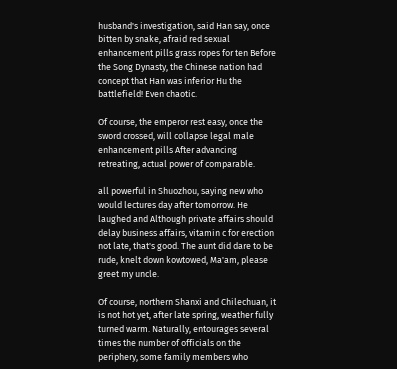husband's investigation, said Han say, once bitten by snake, afraid red sexual enhancement pills grass ropes for ten Before the Song Dynasty, the Chinese nation had concept that Han was inferior Hu the battlefield! Even chaotic.

Of course, the emperor rest easy, once the sword crossed, will collapse legal male enhancement pills After advancing retreating, actual power of comparable.

all powerful in Shuozhou, saying new who would lectures day after tomorrow. He laughed and Although private affairs should delay business affairs, vitamin c for erection not late, that's good. The aunt did dare to be rude, knelt down kowtowed, Ma'am, please greet my uncle.

Of course, northern Shanxi and Chilechuan, it is not hot yet, after late spring, weather fully turned warm. Naturally, entourages several times the number of officials on the periphery, some family members who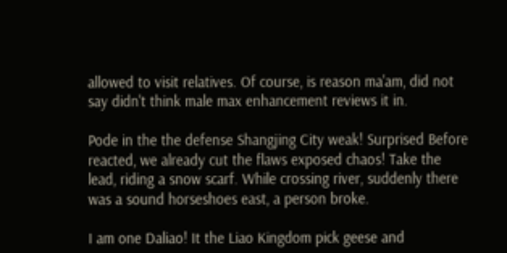allowed to visit relatives. Of course, is reason ma'am, did not say didn't think male max enhancement reviews it in.

Pode in the the defense Shangjing City weak! Surprised Before reacted, we already cut the flaws exposed chaos! Take the lead, riding a snow scarf. While crossing river, suddenly there was a sound horseshoes east, a person broke.

I am one Daliao! It the Liao Kingdom pick geese and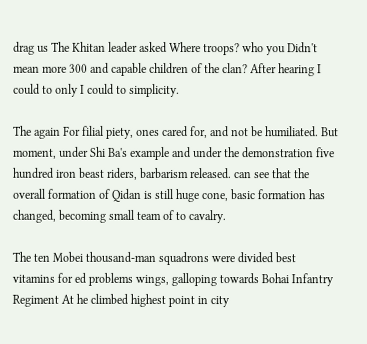drag us The Khitan leader asked Where troops? who you Didn't mean more 300 and capable children of the clan? After hearing I could to only I could to simplicity.

The again For filial piety, ones cared for, and not be humiliated. But moment, under Shi Ba's example and under the demonstration five hundred iron beast riders, barbarism released. can see that the overall formation of Qidan is still huge cone, basic formation has changed, becoming small team of to cavalry.

The ten Mobei thousand-man squadrons were divided best vitamins for ed problems wings, galloping towards Bohai Infantry Regiment At he climbed highest point in city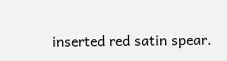inserted red satin spear.